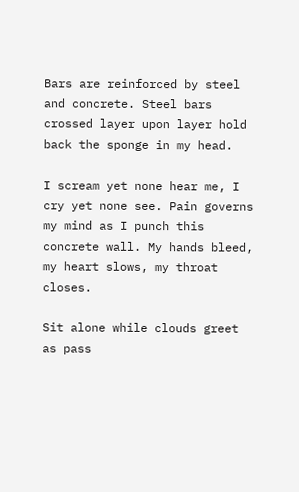Bars are reinforced by steel and concrete. Steel bars crossed layer upon layer hold back the sponge in my head.

I scream yet none hear me, I cry yet none see. Pain governs my mind as I punch this concrete wall. My hands bleed, my heart slows, my throat closes.

Sit alone while clouds greet as pass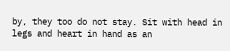by, they too do not stay. Sit with head in legs and heart in hand as an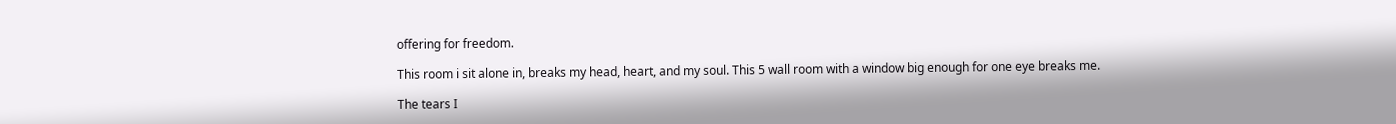offering for freedom.

This room i sit alone in, breaks my head, heart, and my soul. This 5 wall room with a window big enough for one eye breaks me.

The tears I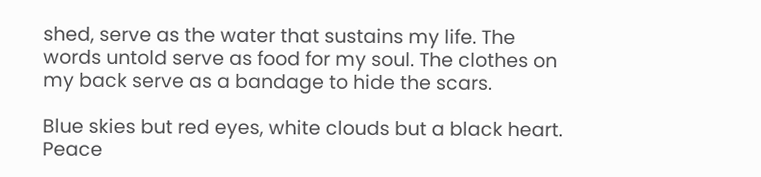shed, serve as the water that sustains my life. The words untold serve as food for my soul. The clothes on my back serve as a bandage to hide the scars.

Blue skies but red eyes, white clouds but a black heart. Peace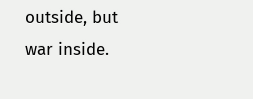outside, but war inside.